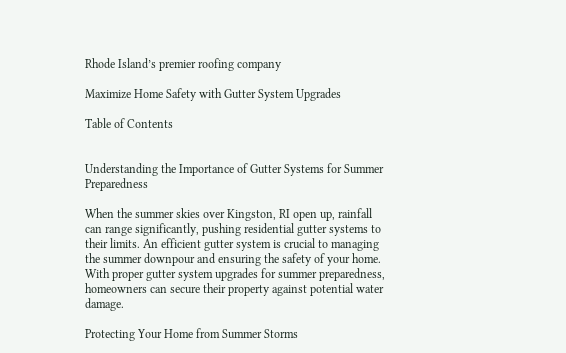Rhode Island’s premier roofing company

Maximize Home Safety with Gutter System Upgrades

Table of Contents


Understanding the Importance of Gutter Systems for Summer Preparedness

When the summer skies over Kingston, RI open up, rainfall can range significantly, pushing residential gutter systems to their limits. An efficient gutter system is crucial to managing the summer downpour and ensuring the safety of your home. With proper gutter system upgrades for summer preparedness, homeowners can secure their property against potential water damage.

Protecting Your Home from Summer Storms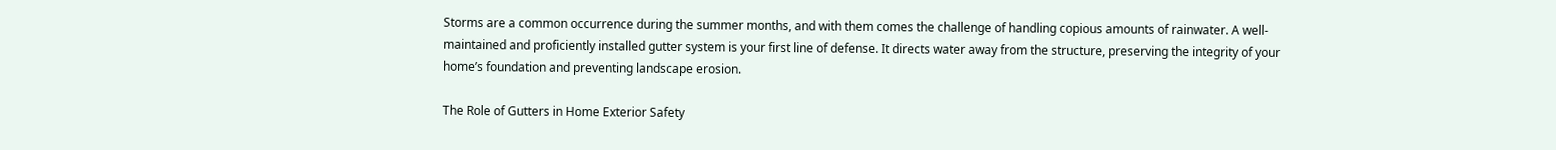Storms are a common occurrence during the summer months, and with them comes the challenge of handling copious amounts of rainwater. A well-maintained and proficiently installed gutter system is your first line of defense. It directs water away from the structure, preserving the integrity of your home’s foundation and preventing landscape erosion.

The Role of Gutters in Home Exterior Safety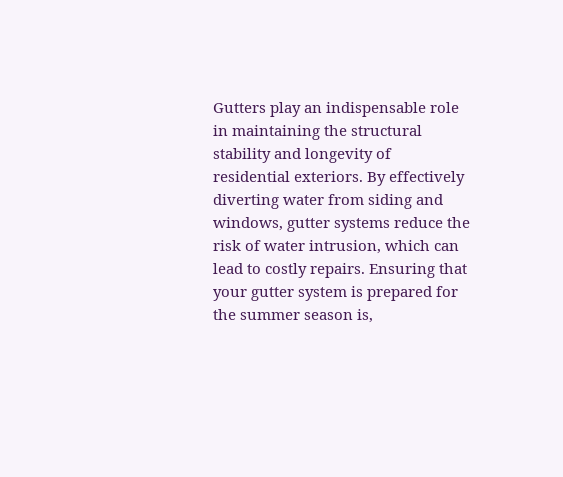Gutters play an indispensable role in maintaining the structural stability and longevity of residential exteriors. By effectively diverting water from siding and windows, gutter systems reduce the risk of water intrusion, which can lead to costly repairs. Ensuring that your gutter system is prepared for the summer season is,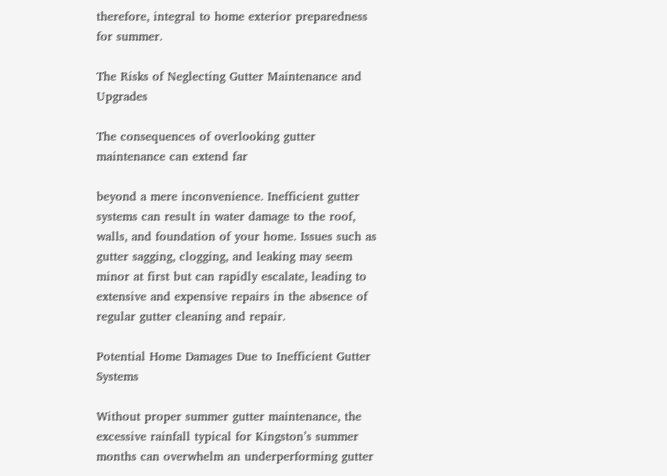therefore, integral to home exterior preparedness for summer.

The Risks of Neglecting Gutter Maintenance and Upgrades

The consequences of overlooking gutter maintenance can extend far

beyond a mere inconvenience. Inefficient gutter systems can result in water damage to the roof, walls, and foundation of your home. Issues such as gutter sagging, clogging, and leaking may seem minor at first but can rapidly escalate, leading to extensive and expensive repairs in the absence of regular gutter cleaning and repair.

Potential Home Damages Due to Inefficient Gutter Systems

Without proper summer gutter maintenance, the excessive rainfall typical for Kingston’s summer months can overwhelm an underperforming gutter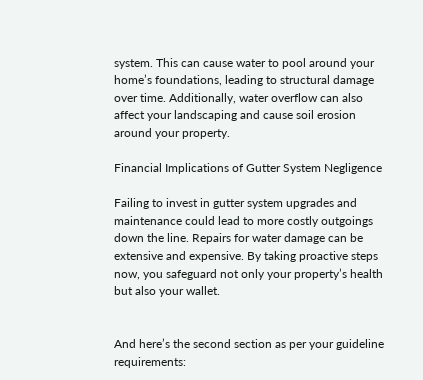system. This can cause water to pool around your home’s foundations, leading to structural damage over time. Additionally, water overflow can also affect your landscaping and cause soil erosion around your property.

Financial Implications of Gutter System Negligence

Failing to invest in gutter system upgrades and maintenance could lead to more costly outgoings down the line. Repairs for water damage can be extensive and expensive. By taking proactive steps now, you safeguard not only your property’s health but also your wallet.


And here’s the second section as per your guideline requirements: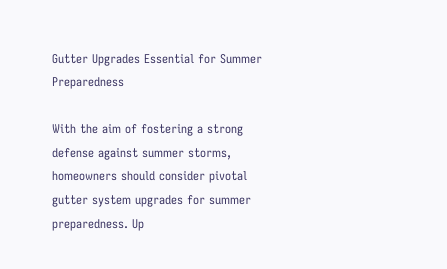Gutter Upgrades Essential for Summer Preparedness

With the aim of fostering a strong defense against summer storms, homeowners should consider pivotal gutter system upgrades for summer preparedness. Up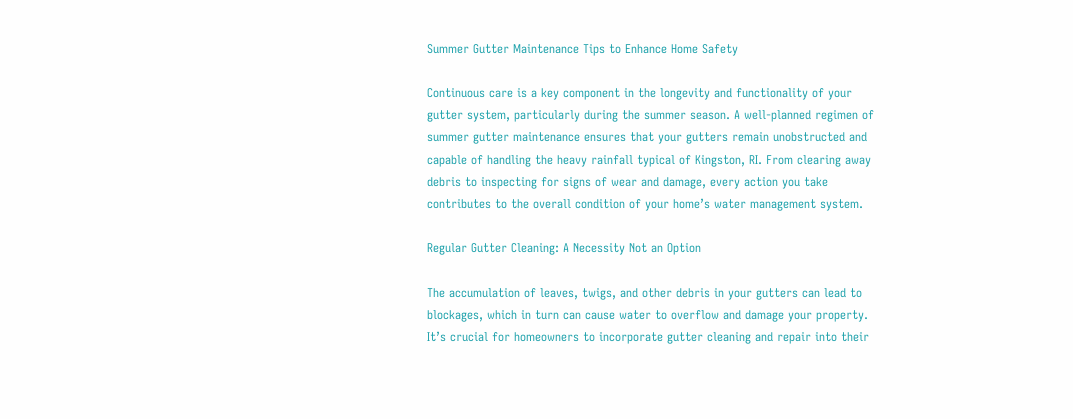Summer Gutter Maintenance Tips to Enhance Home Safety

Continuous care is a key component in the longevity and functionality of your gutter system, particularly during the summer season. A well-planned regimen of summer gutter maintenance ensures that your gutters remain unobstructed and capable of handling the heavy rainfall typical of Kingston, RI. From clearing away debris to inspecting for signs of wear and damage, every action you take contributes to the overall condition of your home’s water management system.

Regular Gutter Cleaning: A Necessity Not an Option

The accumulation of leaves, twigs, and other debris in your gutters can lead to blockages, which in turn can cause water to overflow and damage your property. It’s crucial for homeowners to incorporate gutter cleaning and repair into their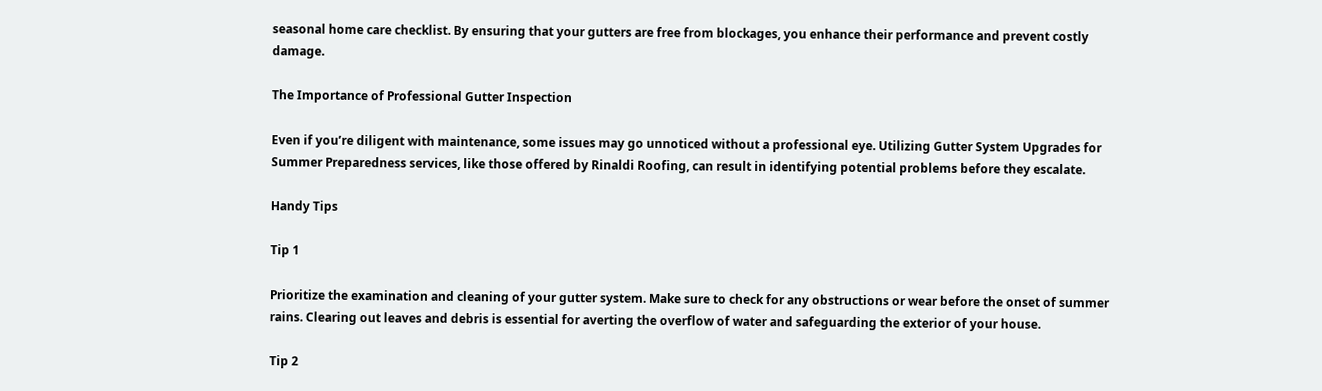seasonal home care checklist. By ensuring that your gutters are free from blockages, you enhance their performance and prevent costly damage.

The Importance of Professional Gutter Inspection

Even if you’re diligent with maintenance, some issues may go unnoticed without a professional eye. Utilizing Gutter System Upgrades for Summer Preparedness services, like those offered by Rinaldi Roofing, can result in identifying potential problems before they escalate.

Handy Tips

Tip 1

Prioritize the examination and cleaning of your gutter system. Make sure to check for any obstructions or wear before the onset of summer rains. Clearing out leaves and debris is essential for averting the overflow of water and safeguarding the exterior of your house.

Tip 2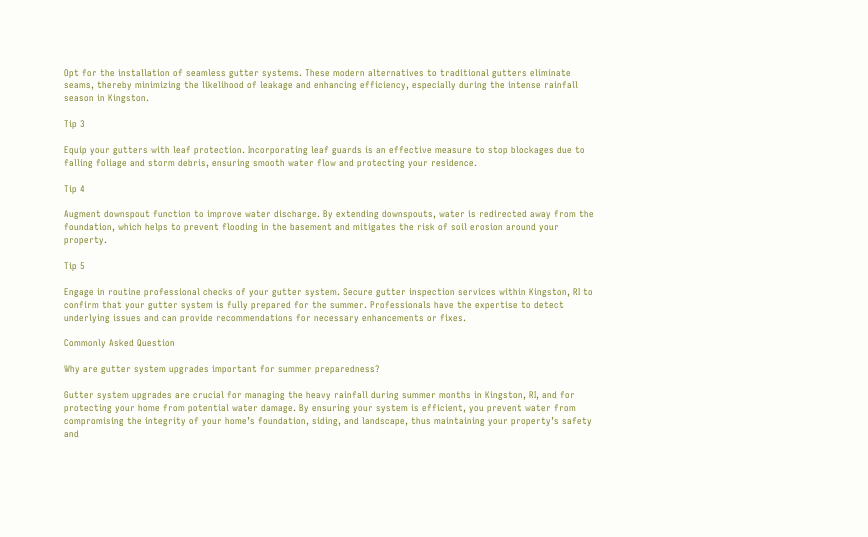Opt for the installation of seamless gutter systems. These modern alternatives to traditional gutters eliminate seams, thereby minimizing the likelihood of leakage and enhancing efficiency, especially during the intense rainfall season in Kingston.

Tip 3

Equip your gutters with leaf protection. Incorporating leaf guards is an effective measure to stop blockages due to falling foliage and storm debris, ensuring smooth water flow and protecting your residence.

Tip 4

Augment downspout function to improve water discharge. By extending downspouts, water is redirected away from the foundation, which helps to prevent flooding in the basement and mitigates the risk of soil erosion around your property.

Tip 5

Engage in routine professional checks of your gutter system. Secure gutter inspection services within Kingston, RI to confirm that your gutter system is fully prepared for the summer. Professionals have the expertise to detect underlying issues and can provide recommendations for necessary enhancements or fixes.

Commonly Asked Question

Why are gutter system upgrades important for summer preparedness?

Gutter system upgrades are crucial for managing the heavy rainfall during summer months in Kingston, RI, and for protecting your home from potential water damage. By ensuring your system is efficient, you prevent water from compromising the integrity of your home’s foundation, siding, and landscape, thus maintaining your property’s safety and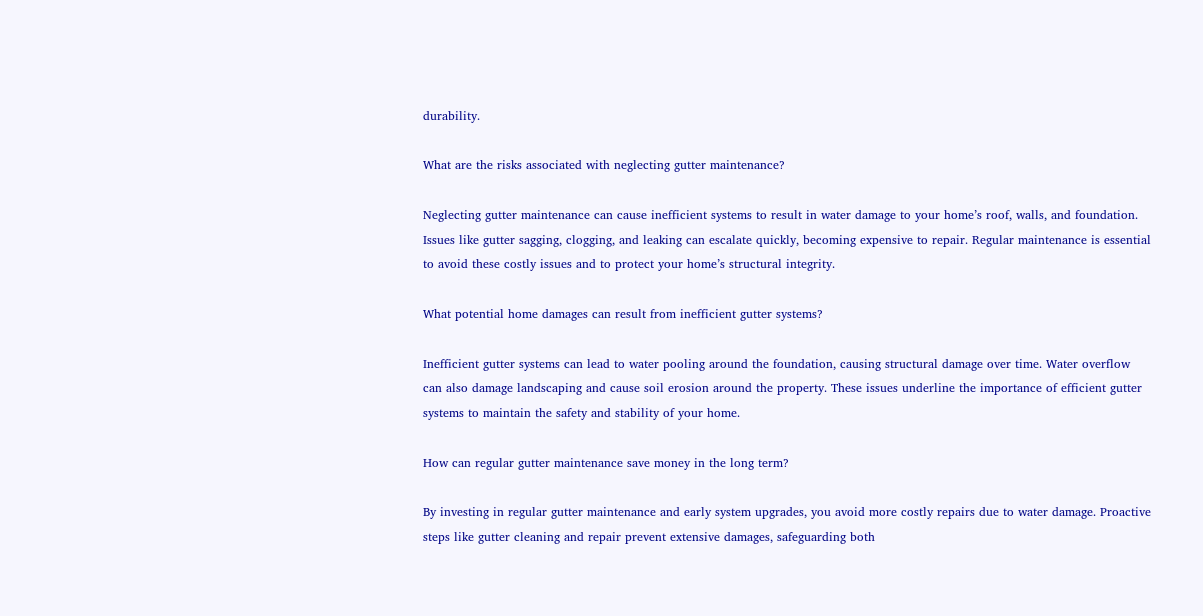durability.

What are the risks associated with neglecting gutter maintenance?

Neglecting gutter maintenance can cause inefficient systems to result in water damage to your home’s roof, walls, and foundation. Issues like gutter sagging, clogging, and leaking can escalate quickly, becoming expensive to repair. Regular maintenance is essential to avoid these costly issues and to protect your home’s structural integrity.

What potential home damages can result from inefficient gutter systems?

Inefficient gutter systems can lead to water pooling around the foundation, causing structural damage over time. Water overflow can also damage landscaping and cause soil erosion around the property. These issues underline the importance of efficient gutter systems to maintain the safety and stability of your home.

How can regular gutter maintenance save money in the long term?

By investing in regular gutter maintenance and early system upgrades, you avoid more costly repairs due to water damage. Proactive steps like gutter cleaning and repair prevent extensive damages, safeguarding both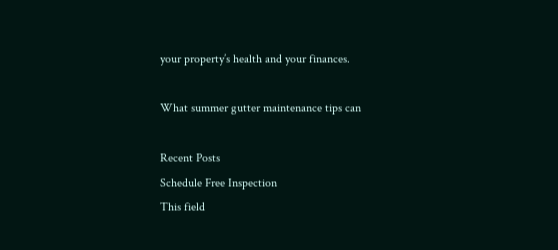your property’s health and your finances.

What summer gutter maintenance tips can

Recent Posts
Schedule Free Inspection
This field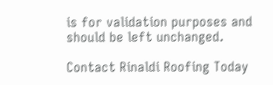is for validation purposes and should be left unchanged.

Contact Rinaldi Roofing Today